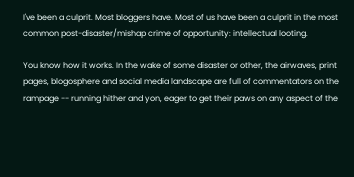I've been a culprit. Most bloggers have. Most of us have been a culprit in the most common post-disaster/mishap crime of opportunity: intellectual looting.

You know how it works. In the wake of some disaster or other, the airwaves, print pages, blogosphere and social media landscape are full of commentators on the rampage -- running hither and yon, eager to get their paws on any aspect of the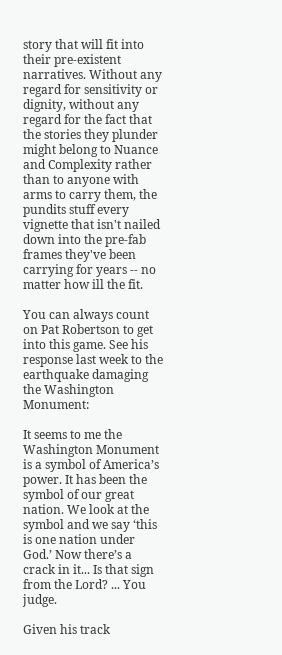story that will fit into their pre-existent narratives. Without any regard for sensitivity or dignity, without any regard for the fact that the stories they plunder might belong to Nuance and Complexity rather than to anyone with arms to carry them, the pundits stuff every vignette that isn't nailed down into the pre-fab frames they've been carrying for years -- no matter how ill the fit.

You can always count on Pat Robertson to get into this game. See his response last week to the earthquake damaging the Washington Monument:

It seems to me the Washington Monument is a symbol of America’s power. It has been the symbol of our great nation. We look at the symbol and we say ‘this is one nation under God.’ Now there’s a crack in it... Is that sign from the Lord? ... You judge.

Given his track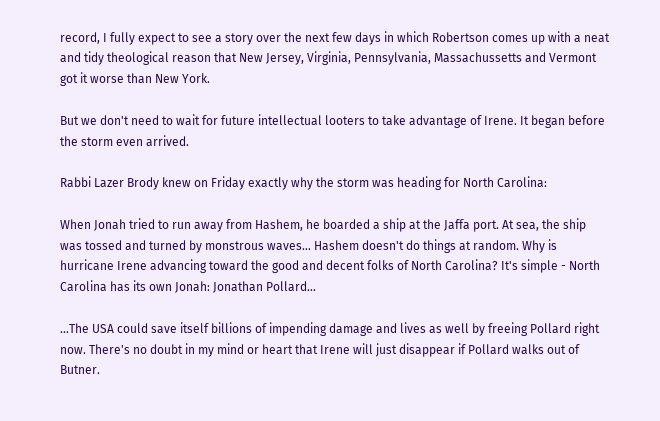record, I fully expect to see a story over the next few days in which Robertson comes up with a neat and tidy theological reason that New Jersey, Virginia, Pennsylvania, Massachussetts and Vermont got it worse than New York.

But we don't need to wait for future intellectual looters to take advantage of Irene. It began before the storm even arrived.

Rabbi Lazer Brody knew on Friday exactly why the storm was heading for North Carolina:

When Jonah tried to run away from Hashem, he boarded a ship at the Jaffa port. At sea, the ship was tossed and turned by monstrous waves... Hashem doesn't do things at random. Why is hurricane Irene advancing toward the good and decent folks of North Carolina? It's simple - North Carolina has its own Jonah: Jonathan Pollard...

...The USA could save itself billions of impending damage and lives as well by freeing Pollard right now. There's no doubt in my mind or heart that Irene will just disappear if Pollard walks out of Butner.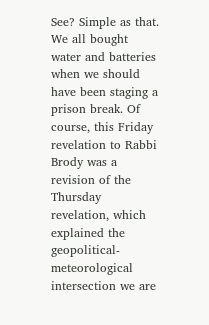See? Simple as that. We all bought water and batteries when we should have been staging a prison break. Of course, this Friday revelation to Rabbi Brody was a revision of the Thursday revelation, which explained the geopolitical-meteorological intersection we are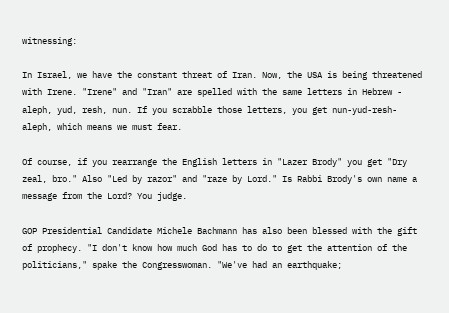witnessing:

In Israel, we have the constant threat of Iran. Now, the USA is being threatened with Irene. "Irene" and "Iran" are spelled with the same letters in Hebrew - aleph, yud, resh, nun. If you scrabble those letters, you get nun-yud-resh-aleph, which means we must fear.

Of course, if you rearrange the English letters in "Lazer Brody" you get "Dry zeal, bro." Also "Led by razor" and "raze by Lord." Is Rabbi Brody's own name a message from the Lord? You judge.

GOP Presidential Candidate Michele Bachmann has also been blessed with the gift of prophecy. "I don't know how much God has to do to get the attention of the politicians," spake the Congresswoman. "We've had an earthquake;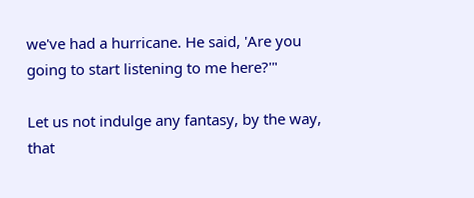we've had a hurricane. He said, 'Are you going to start listening to me here?'"

Let us not indulge any fantasy, by the way, that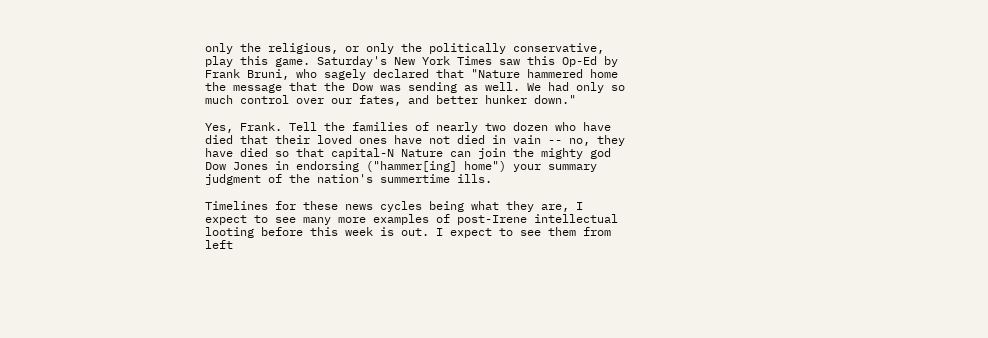only the religious, or only the politically conservative, play this game. Saturday's New York Times saw this Op-Ed by Frank Bruni, who sagely declared that "Nature hammered home the message that the Dow was sending as well. We had only so much control over our fates, and better hunker down."

Yes, Frank. Tell the families of nearly two dozen who have died that their loved ones have not died in vain -- no, they have died so that capital-N Nature can join the mighty god Dow Jones in endorsing ("hammer[ing] home") your summary judgment of the nation's summertime ills.

Timelines for these news cycles being what they are, I expect to see many more examples of post-Irene intellectual looting before this week is out. I expect to see them from left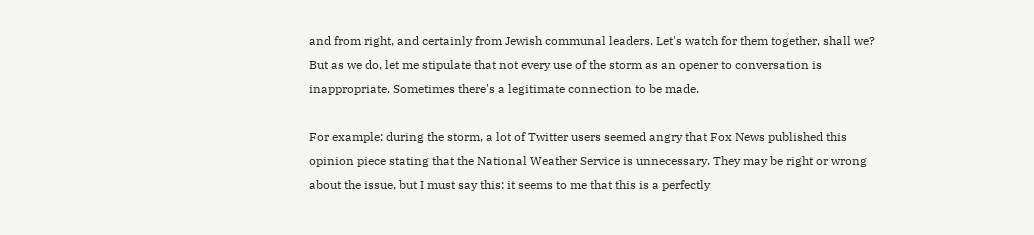and from right, and certainly from Jewish communal leaders. Let's watch for them together, shall we? But as we do, let me stipulate that not every use of the storm as an opener to conversation is inappropriate. Sometimes there's a legitimate connection to be made.

For example: during the storm, a lot of Twitter users seemed angry that Fox News published this opinion piece stating that the National Weather Service is unnecessary. They may be right or wrong about the issue, but I must say this: it seems to me that this is a perfectly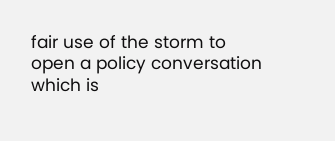fair use of the storm to open a policy conversation which is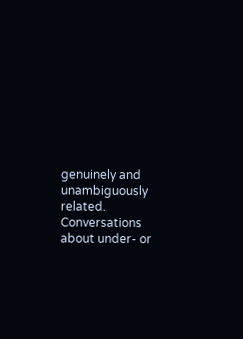genuinely and unambiguously related. Conversations about under- or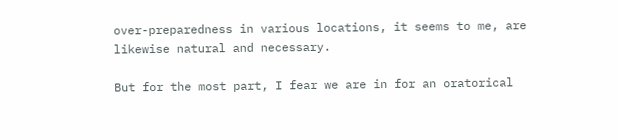over-preparedness in various locations, it seems to me, are likewise natural and necessary.

But for the most part, I fear we are in for an oratorical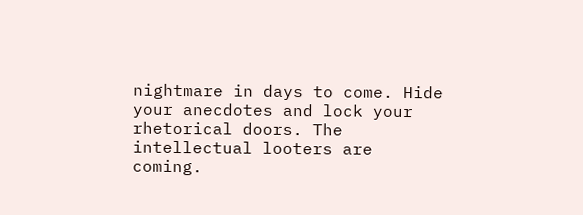nightmare in days to come. Hide your anecdotes and lock your rhetorical doors. The intellectual looters are coming.